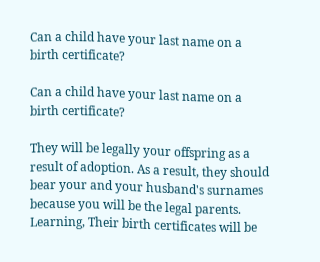Can a child have your last name on a birth certificate?

Can a child have your last name on a birth certificate?

They will be legally your offspring as a result of adoption. As a result, they should bear your and your husband's surnames because you will be the legal parents. Learning, Their birth certificates will be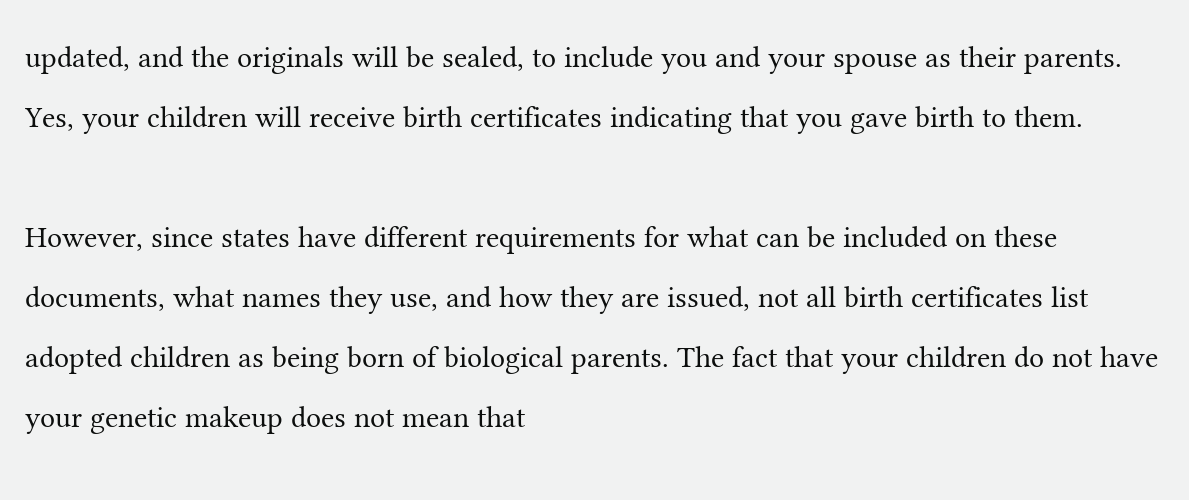updated, and the originals will be sealed, to include you and your spouse as their parents. Yes, your children will receive birth certificates indicating that you gave birth to them.

However, since states have different requirements for what can be included on these documents, what names they use, and how they are issued, not all birth certificates list adopted children as being born of biological parents. The fact that your children do not have your genetic makeup does not mean that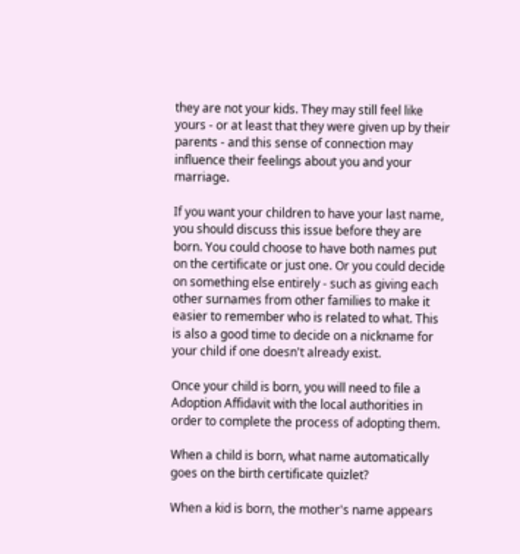they are not your kids. They may still feel like yours - or at least that they were given up by their parents - and this sense of connection may influence their feelings about you and your marriage.

If you want your children to have your last name, you should discuss this issue before they are born. You could choose to have both names put on the certificate or just one. Or you could decide on something else entirely - such as giving each other surnames from other families to make it easier to remember who is related to what. This is also a good time to decide on a nickname for your child if one doesn't already exist.

Once your child is born, you will need to file a Adoption Affidavit with the local authorities in order to complete the process of adopting them.

When a child is born, what name automatically goes on the birth certificate quizlet?

When a kid is born, the mother's name appears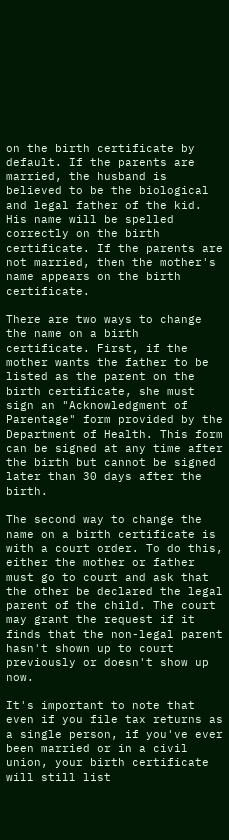on the birth certificate by default. If the parents are married, the husband is believed to be the biological and legal father of the kid. His name will be spelled correctly on the birth certificate. If the parents are not married, then the mother's name appears on the birth certificate.

There are two ways to change the name on a birth certificate. First, if the mother wants the father to be listed as the parent on the birth certificate, she must sign an "Acknowledgment of Parentage" form provided by the Department of Health. This form can be signed at any time after the birth but cannot be signed later than 30 days after the birth.

The second way to change the name on a birth certificate is with a court order. To do this, either the mother or father must go to court and ask that the other be declared the legal parent of the child. The court may grant the request if it finds that the non-legal parent hasn't shown up to court previously or doesn't show up now.

It's important to note that even if you file tax returns as a single person, if you've ever been married or in a civil union, your birth certificate will still list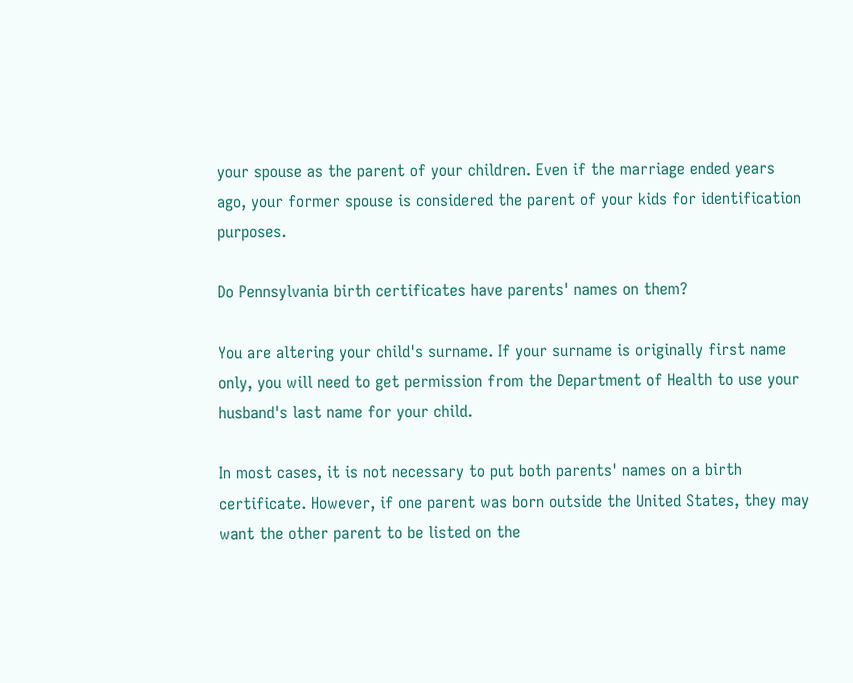your spouse as the parent of your children. Even if the marriage ended years ago, your former spouse is considered the parent of your kids for identification purposes.

Do Pennsylvania birth certificates have parents' names on them?

You are altering your child's surname. If your surname is originally first name only, you will need to get permission from the Department of Health to use your husband's last name for your child.

In most cases, it is not necessary to put both parents' names on a birth certificate. However, if one parent was born outside the United States, they may want the other parent to be listed on the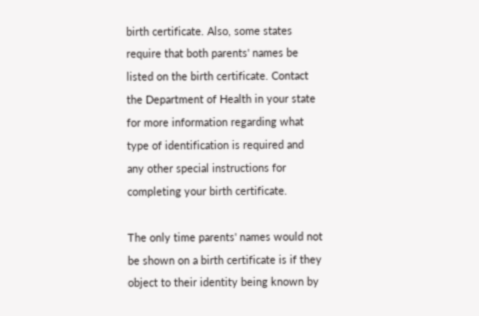birth certificate. Also, some states require that both parents' names be listed on the birth certificate. Contact the Department of Health in your state for more information regarding what type of identification is required and any other special instructions for completing your birth certificate.

The only time parents' names would not be shown on a birth certificate is if they object to their identity being known by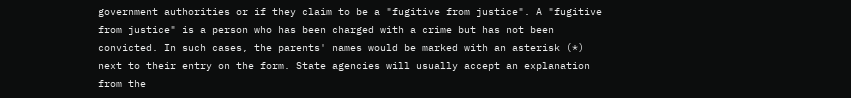government authorities or if they claim to be a "fugitive from justice". A "fugitive from justice" is a person who has been charged with a crime but has not been convicted. In such cases, the parents' names would be marked with an asterisk (*) next to their entry on the form. State agencies will usually accept an explanation from the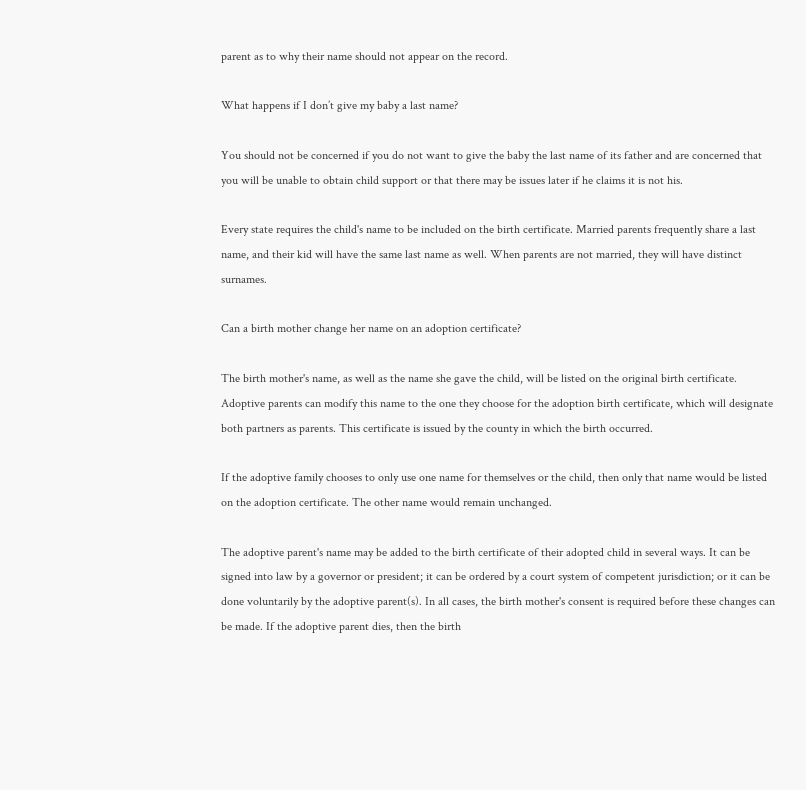parent as to why their name should not appear on the record.

What happens if I don’t give my baby a last name?

You should not be concerned if you do not want to give the baby the last name of its father and are concerned that you will be unable to obtain child support or that there may be issues later if he claims it is not his.

Every state requires the child's name to be included on the birth certificate. Married parents frequently share a last name, and their kid will have the same last name as well. When parents are not married, they will have distinct surnames.

Can a birth mother change her name on an adoption certificate?

The birth mother's name, as well as the name she gave the child, will be listed on the original birth certificate. Adoptive parents can modify this name to the one they choose for the adoption birth certificate, which will designate both partners as parents. This certificate is issued by the county in which the birth occurred.

If the adoptive family chooses to only use one name for themselves or the child, then only that name would be listed on the adoption certificate. The other name would remain unchanged.

The adoptive parent's name may be added to the birth certificate of their adopted child in several ways. It can be signed into law by a governor or president; it can be ordered by a court system of competent jurisdiction; or it can be done voluntarily by the adoptive parent(s). In all cases, the birth mother's consent is required before these changes can be made. If the adoptive parent dies, then the birth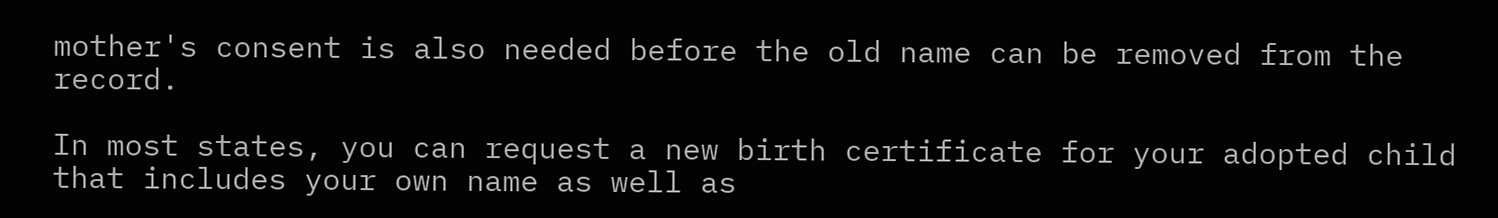mother's consent is also needed before the old name can be removed from the record.

In most states, you can request a new birth certificate for your adopted child that includes your own name as well as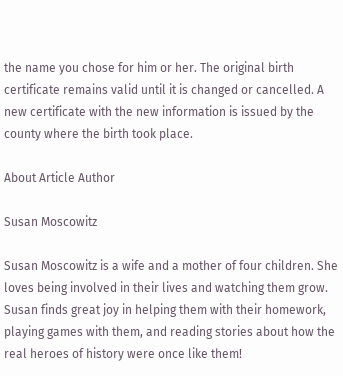the name you chose for him or her. The original birth certificate remains valid until it is changed or cancelled. A new certificate with the new information is issued by the county where the birth took place.

About Article Author

Susan Moscowitz

Susan Moscowitz is a wife and a mother of four children. She loves being involved in their lives and watching them grow. Susan finds great joy in helping them with their homework, playing games with them, and reading stories about how the real heroes of history were once like them!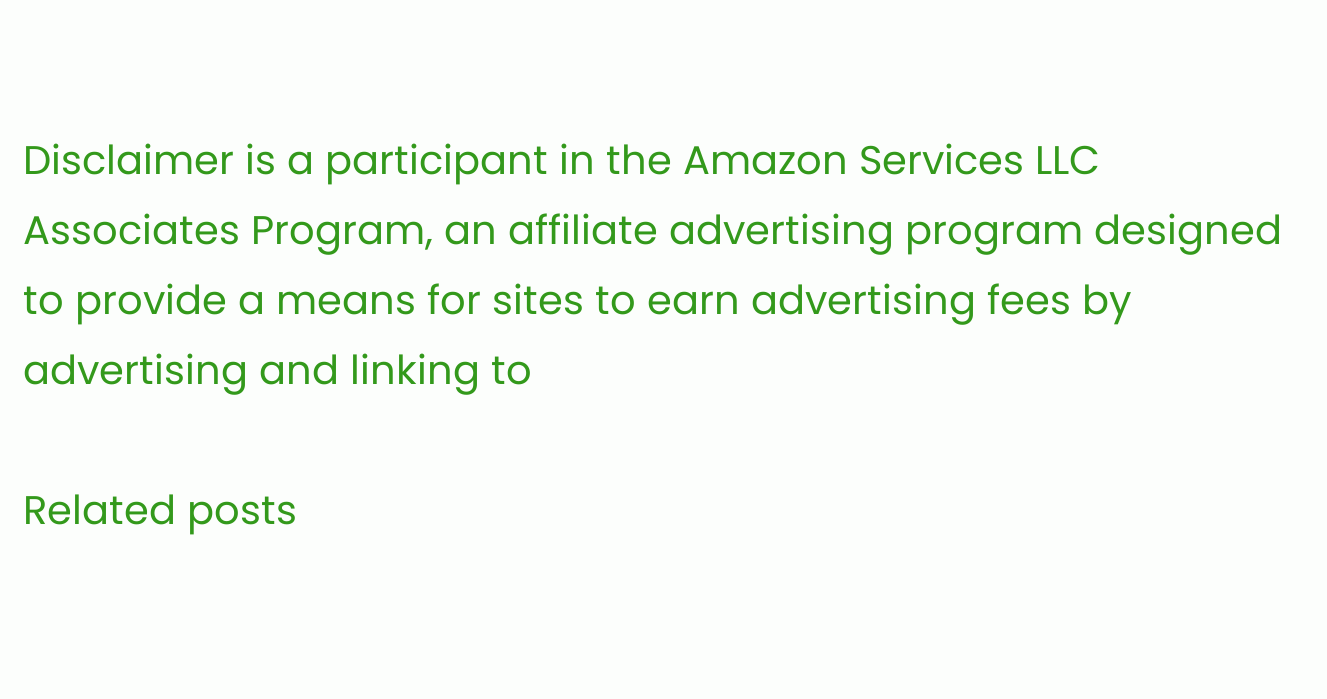Disclaimer is a participant in the Amazon Services LLC Associates Program, an affiliate advertising program designed to provide a means for sites to earn advertising fees by advertising and linking to

Related posts